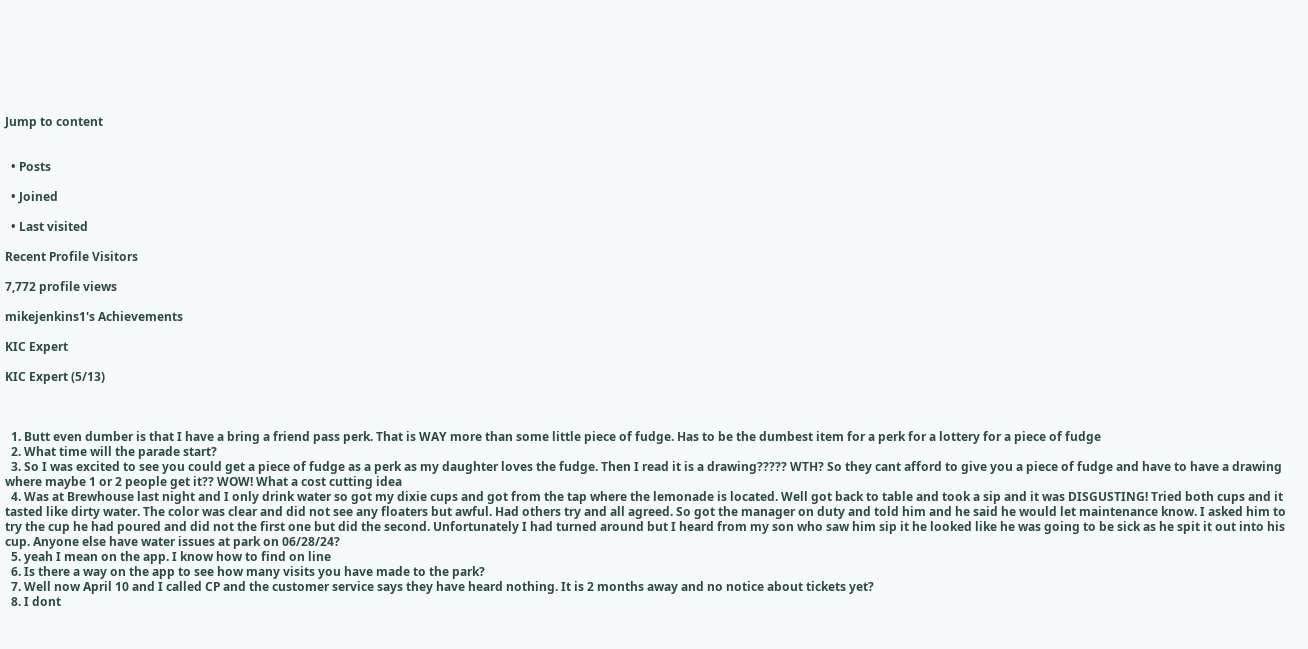Jump to content


  • Posts

  • Joined

  • Last visited

Recent Profile Visitors

7,772 profile views

mikejenkins1's Achievements

KIC Expert

KIC Expert (5/13)



  1. Butt even dumber is that I have a bring a friend pass perk. That is WAY more than some little piece of fudge. Has to be the dumbest item for a perk for a lottery for a piece of fudge
  2. What time will the parade start?
  3. So I was excited to see you could get a piece of fudge as a perk as my daughter loves the fudge. Then I read it is a drawing????? WTH? So they cant afford to give you a piece of fudge and have to have a drawing where maybe 1 or 2 people get it?? WOW! What a cost cutting idea
  4. Was at Brewhouse last night and I only drink water so got my dixie cups and got from the tap where the lemonade is located. Well got back to table and took a sip and it was DISGUSTING! Tried both cups and it tasted like dirty water. The color was clear and did not see any floaters but awful. Had others try and all agreed. So got the manager on duty and told him and he said he would let maintenance know. I asked him to try the cup he had poured and did not the first one but did the second. Unfortunately I had turned around but I heard from my son who saw him sip it he looked like he was going to be sick as he spit it out into his cup. Anyone else have water issues at park on 06/28/24?
  5. yeah I mean on the app. I know how to find on line
  6. Is there a way on the app to see how many visits you have made to the park?
  7. Well now April 10 and I called CP and the customer service says they have heard nothing. It is 2 months away and no notice about tickets yet?
  8. I dont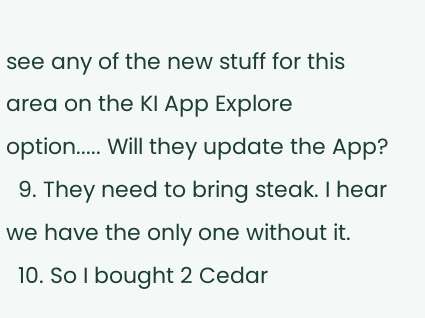see any of the new stuff for this area on the KI App Explore option..... Will they update the App?
  9. They need to bring steak. I hear we have the only one without it.
  10. So I bought 2 Cedar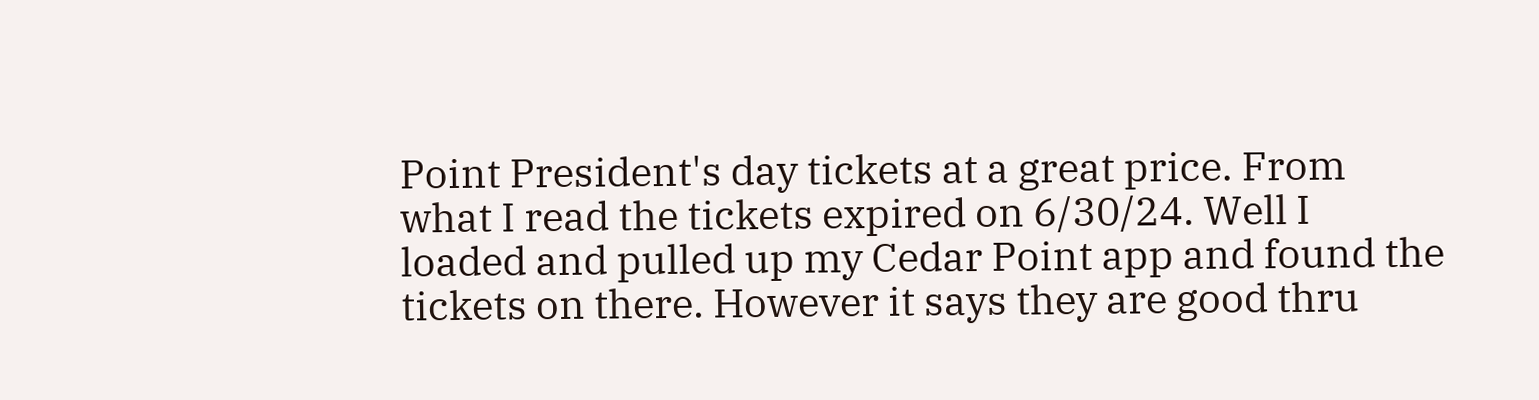Point President's day tickets at a great price. From what I read the tickets expired on 6/30/24. Well I loaded and pulled up my Cedar Point app and found the tickets on there. However it says they are good thru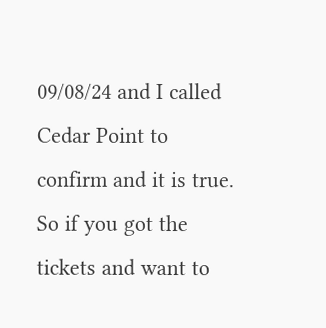09/08/24 and I called Cedar Point to confirm and it is true. So if you got the tickets and want to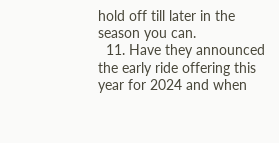hold off till later in the season you can.
  11. Have they announced the early ride offering this year for 2024 and when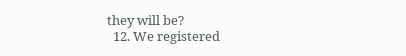they will be?
  12. We registered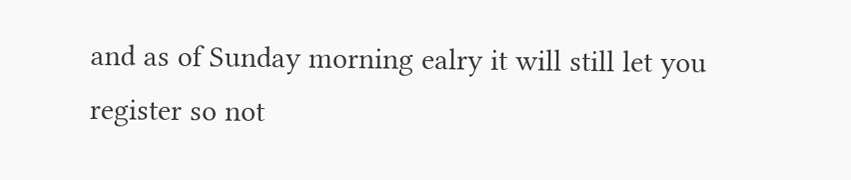and as of Sunday morning ealry it will still let you register so not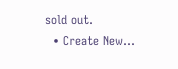sold out.
  • Create New...